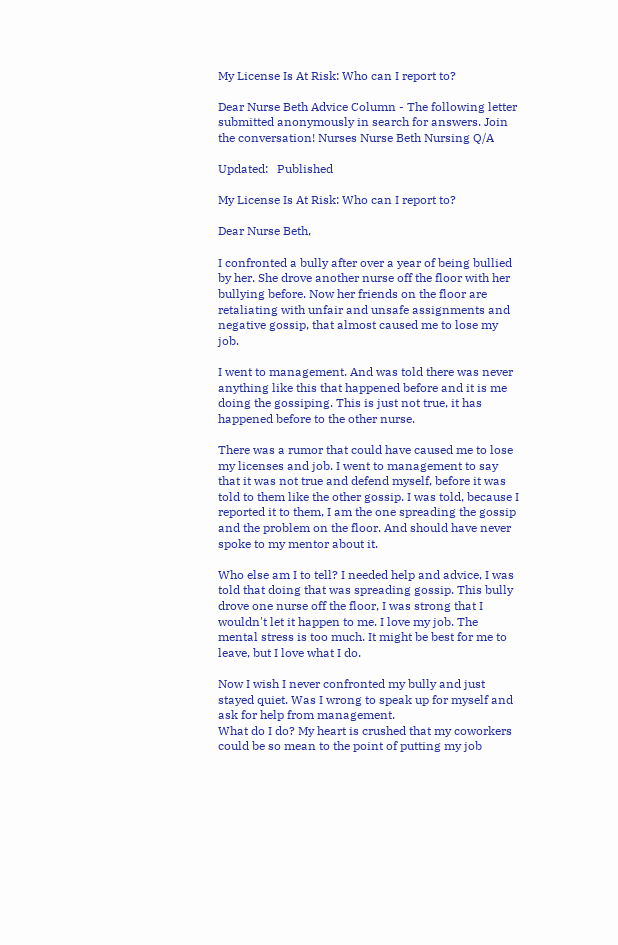My License Is At Risk: Who can I report to?

Dear Nurse Beth Advice Column - The following letter submitted anonymously in search for answers. Join the conversation! Nurses Nurse Beth Nursing Q/A

Updated:   Published

My License Is At Risk: Who can I report to?

Dear Nurse Beth,

I confronted a bully after over a year of being bullied by her. She drove another nurse off the floor with her bullying before. Now her friends on the floor are retaliating with unfair and unsafe assignments and negative gossip, that almost caused me to lose my job.

I went to management. And was told there was never anything like this that happened before and it is me doing the gossiping. This is just not true, it has happened before to the other nurse.

There was a rumor that could have caused me to lose my licenses and job. I went to management to say that it was not true and defend myself, before it was told to them like the other gossip. I was told, because I reported it to them, I am the one spreading the gossip and the problem on the floor. And should have never spoke to my mentor about it.

Who else am I to tell? I needed help and advice, I was told that doing that was spreading gossip. This bully drove one nurse off the floor, I was strong that I wouldn't let it happen to me. I love my job. The mental stress is too much. It might be best for me to leave, but I love what I do.

Now I wish I never confronted my bully and just stayed quiet. Was I wrong to speak up for myself and ask for help from management.
What do I do? My heart is crushed that my coworkers could be so mean to the point of putting my job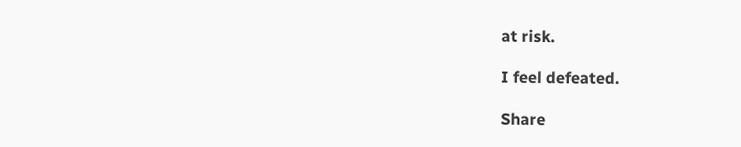at risk.

I feel defeated.

Share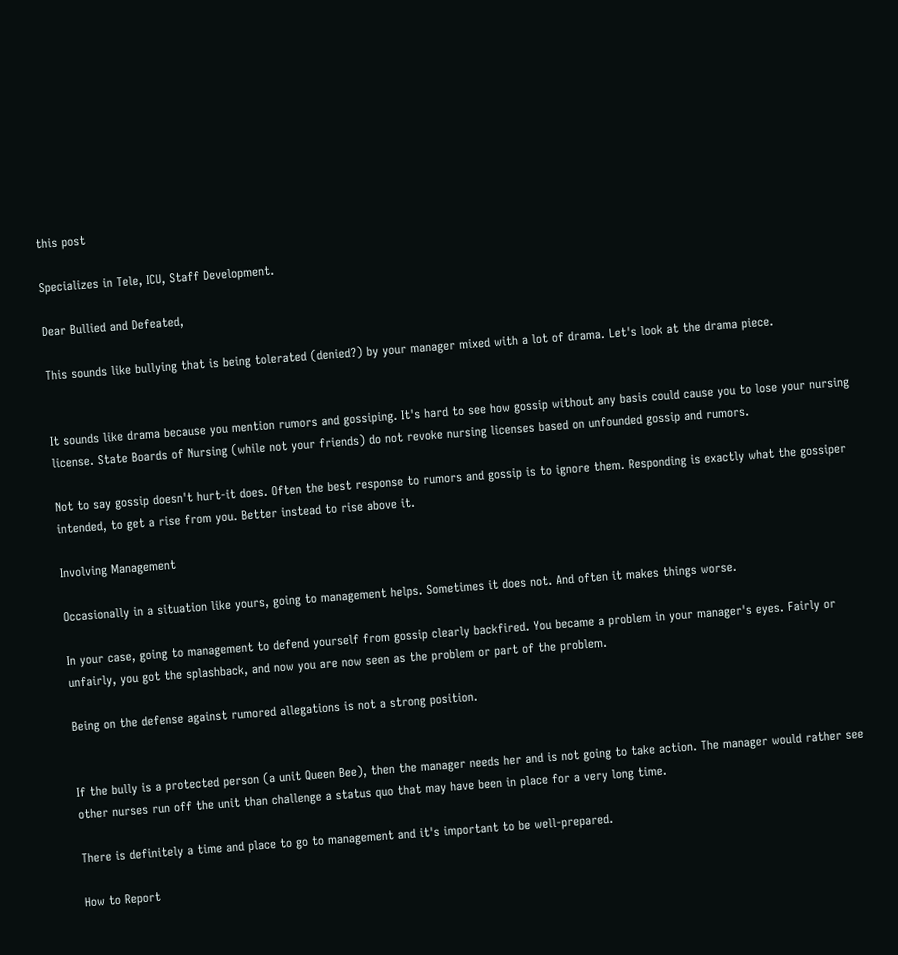this post

Specializes in Tele, ICU, Staff Development.

Dear Bullied and Defeated,

This sounds like bullying that is being tolerated (denied?) by your manager mixed with a lot of drama. Let's look at the drama piece.


It sounds like drama because you mention rumors and gossiping. It's hard to see how gossip without any basis could cause you to lose your nursing license. State Boards of Nursing (while not your friends) do not revoke nursing licenses based on unfounded gossip and rumors.

Not to say gossip doesn't hurt-it does. Often the best response to rumors and gossip is to ignore them. Responding is exactly what the gossiper intended, to get a rise from you. Better instead to rise above it.

Involving Management

Occasionally in a situation like yours, going to management helps. Sometimes it does not. And often it makes things worse.

In your case, going to management to defend yourself from gossip clearly backfired. You became a problem in your manager's eyes. Fairly or unfairly, you got the splashback, and now you are now seen as the problem or part of the problem.

Being on the defense against rumored allegations is not a strong position.


If the bully is a protected person (a unit Queen Bee), then the manager needs her and is not going to take action. The manager would rather see other nurses run off the unit than challenge a status quo that may have been in place for a very long time.

There is definitely a time and place to go to management and it's important to be well-prepared.

How to Report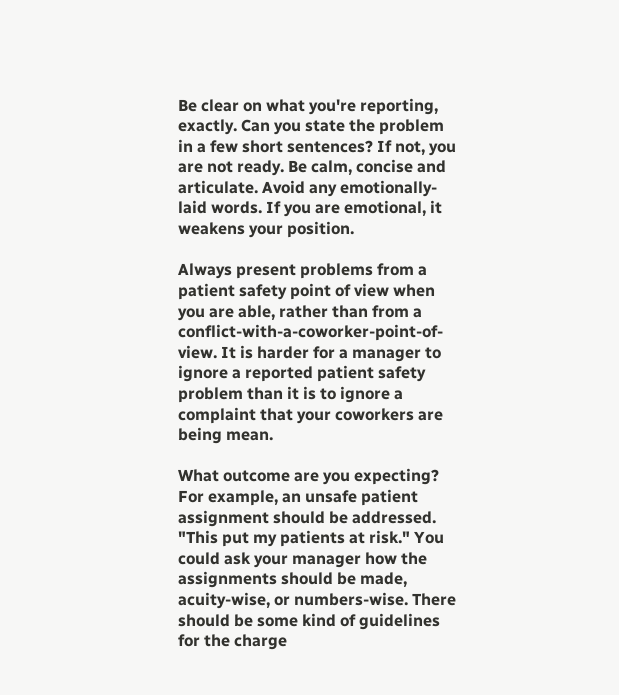Be clear on what you're reporting, exactly. Can you state the problem in a few short sentences? If not, you are not ready. Be calm, concise and articulate. Avoid any emotionally-laid words. If you are emotional, it weakens your position.

Always present problems from a patient safety point of view when you are able, rather than from a conflict-with-a-coworker-point-of-view. It is harder for a manager to ignore a reported patient safety problem than it is to ignore a complaint that your coworkers are being mean.

What outcome are you expecting? For example, an unsafe patient assignment should be addressed. "This put my patients at risk." You could ask your manager how the assignments should be made, acuity-wise, or numbers-wise. There should be some kind of guidelines for the charge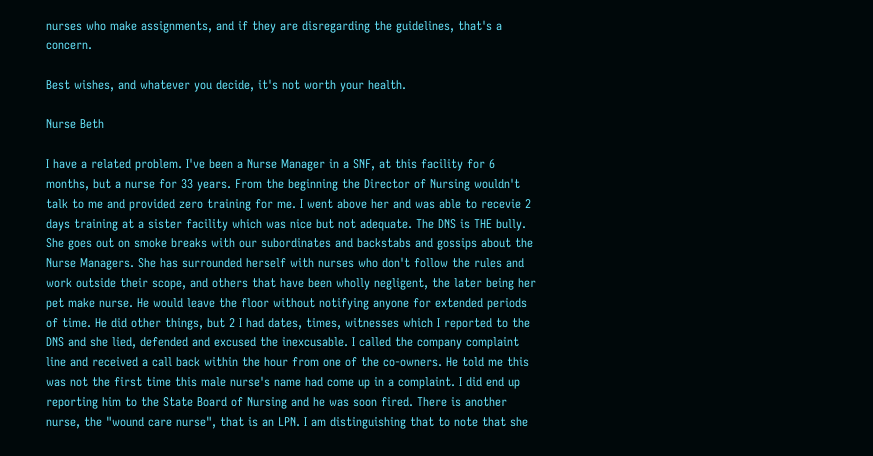nurses who make assignments, and if they are disregarding the guidelines, that's a concern.

Best wishes, and whatever you decide, it's not worth your health.

Nurse Beth

I have a related problem. I've been a Nurse Manager in a SNF, at this facility for 6 months, but a nurse for 33 years. From the beginning the Director of Nursing wouldn't talk to me and provided zero training for me. I went above her and was able to recevie 2 days training at a sister facility which was nice but not adequate. The DNS is THE bully. She goes out on smoke breaks with our subordinates and backstabs and gossips about the Nurse Managers. She has surrounded herself with nurses who don't follow the rules and work outside their scope, and others that have been wholly negligent, the later being her pet make nurse. He would leave the floor without notifying anyone for extended periods of time. He did other things, but 2 I had dates, times, witnesses which I reported to the DNS and she lied, defended and excused the inexcusable. I called the company complaint line and received a call back within the hour from one of the co-owners. He told me this was not the first time this male nurse's name had come up in a complaint. I did end up reporting him to the State Board of Nursing and he was soon fired. There is another nurse, the "wound care nurse", that is an LPN. I am distinguishing that to note that she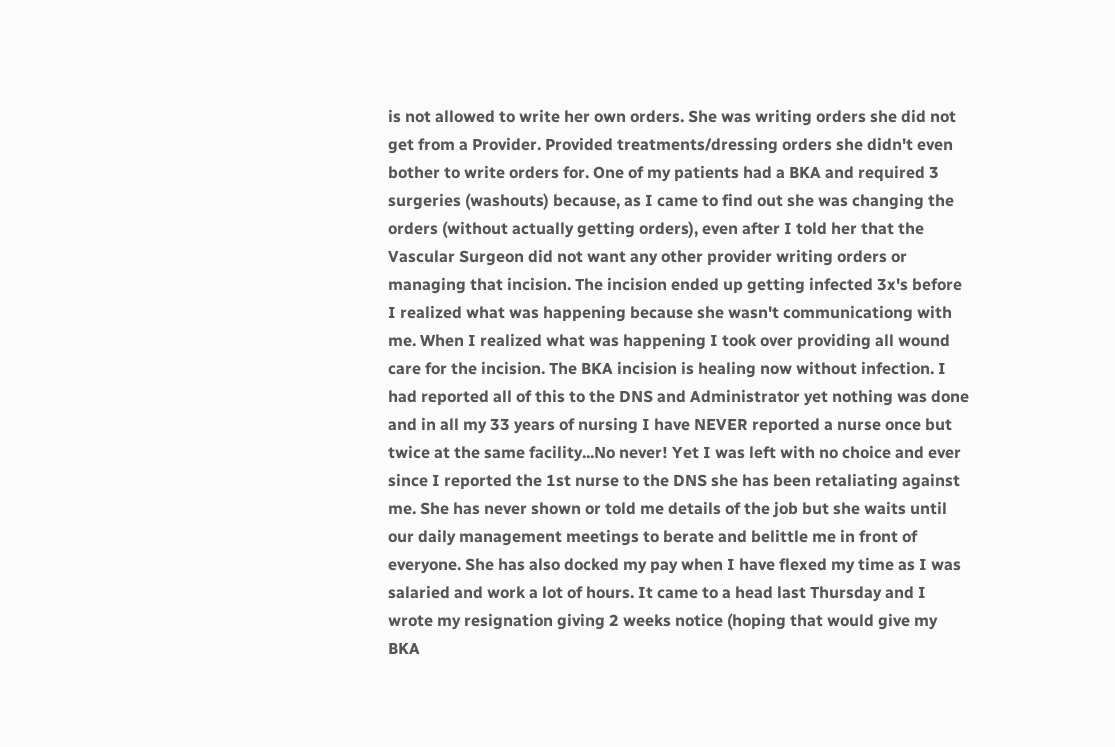is not allowed to write her own orders. She was writing orders she did not get from a Provider. Provided treatments/dressing orders she didn't even bother to write orders for. One of my patients had a BKA and required 3 surgeries (washouts) because, as I came to find out she was changing the orders (without actually getting orders), even after I told her that the Vascular Surgeon did not want any other provider writing orders or managing that incision. The incision ended up getting infected 3x's before I realized what was happening because she wasn't communicationg with me. When I realized what was happening I took over providing all wound care for the incision. The BKA incision is healing now without infection. I had reported all of this to the DNS and Administrator yet nothing was done and in all my 33 years of nursing I have NEVER reported a nurse once but twice at the same facility...No never! Yet I was left with no choice and ever since I reported the 1st nurse to the DNS she has been retaliating against me. She has never shown or told me details of the job but she waits until our daily management meetings to berate and belittle me in front of everyone. She has also docked my pay when I have flexed my time as I was salaried and work a lot of hours. It came to a head last Thursday and I wrote my resignation giving 2 weeks notice (hoping that would give my BKA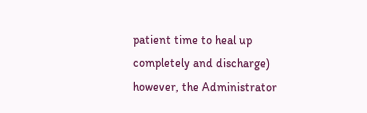patient time to heal up completely and discharge) however, the Administrator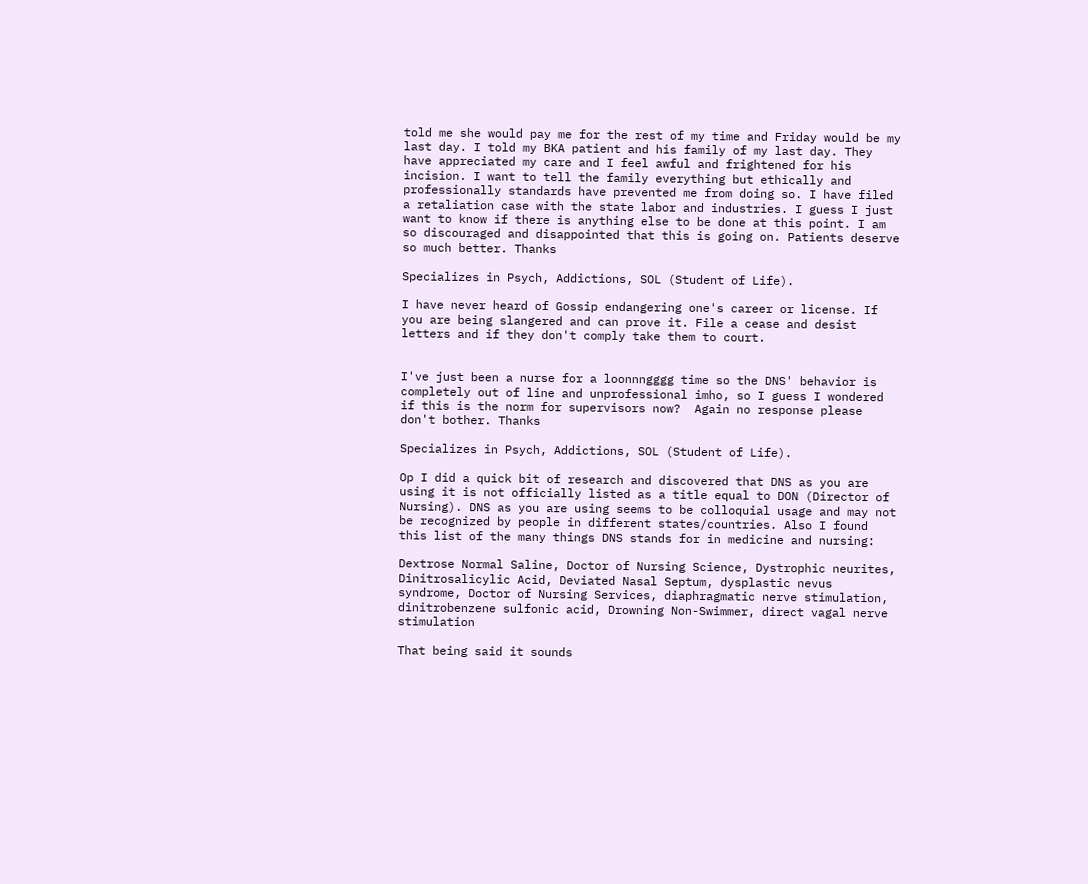told me she would pay me for the rest of my time and Friday would be my last day. I told my BKA patient and his family of my last day. They have appreciated my care and I feel awful and frightened for his incision. I want to tell the family everything but ethically and professionally standards have prevented me from doing so. I have filed a retaliation case with the state labor and industries. I guess I just want to know if there is anything else to be done at this point. I am so discouraged and disappointed that this is going on. Patients deserve so much better. Thanks

Specializes in Psych, Addictions, SOL (Student of Life).

I have never heard of Gossip endangering one's career or license. If you are being slangered and can prove it. File a cease and desist letters and if they don't comply take them to court.


I've just been a nurse for a loonnngggg time so the DNS' behavior is completely out of line and unprofessional imho, so I guess I wondered if this is the norm for supervisors now?  Again no response please don't bother. Thanks

Specializes in Psych, Addictions, SOL (Student of Life).

Op I did a quick bit of research and discovered that DNS as you are using it is not officially listed as a title equal to DON (Director of Nursing). DNS as you are using seems to be colloquial usage and may not be recognized by people in different states/countries. Also I found this list of the many things DNS stands for in medicine and nursing:

Dextrose Normal Saline, Doctor of Nursing Science, Dystrophic neurites, Dinitrosalicylic Acid, Deviated Nasal Septum, dysplastic nevus syndrome, Doctor of Nursing Services, diaphragmatic nerve stimulation, dinitrobenzene sulfonic acid, Drowning Non-Swimmer, direct vagal nerve stimulation

That being said it sounds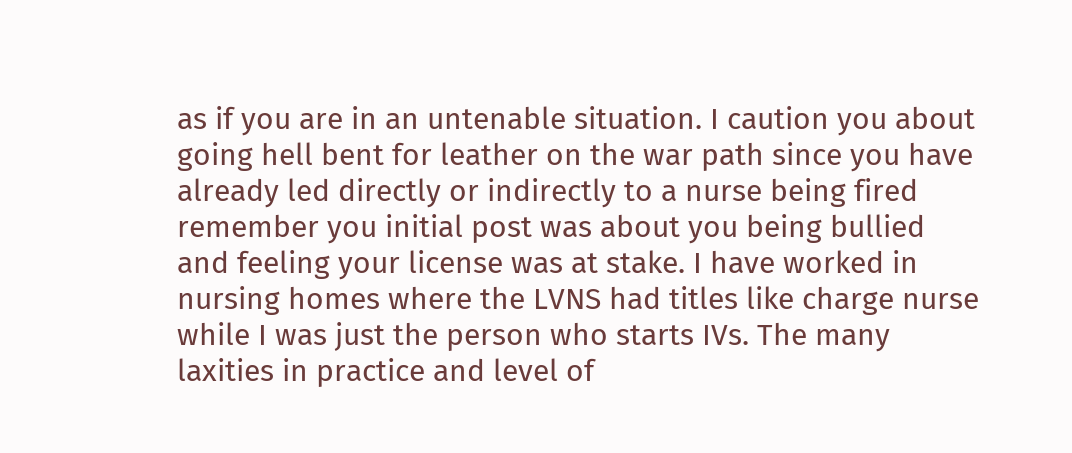as if you are in an untenable situation. I caution you about going hell bent for leather on the war path since you have already led directly or indirectly to a nurse being fired remember you initial post was about you being bullied and feeling your license was at stake. I have worked in nursing homes where the LVNS had titles like charge nurse while I was just the person who starts IVs. The many laxities in practice and level of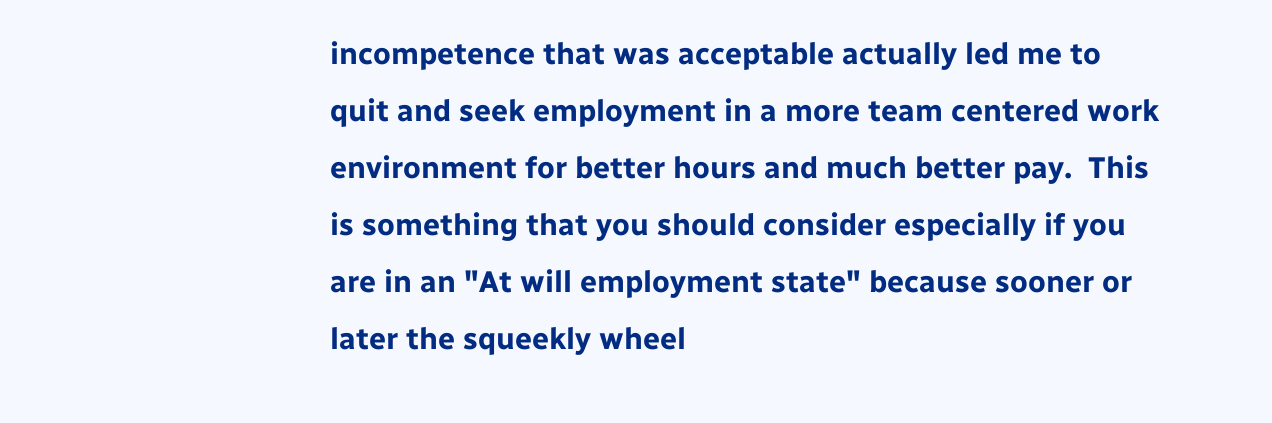incompetence that was acceptable actually led me to quit and seek employment in a more team centered work environment for better hours and much better pay.  This is something that you should consider especially if you are in an "At will employment state" because sooner or later the squeekly wheel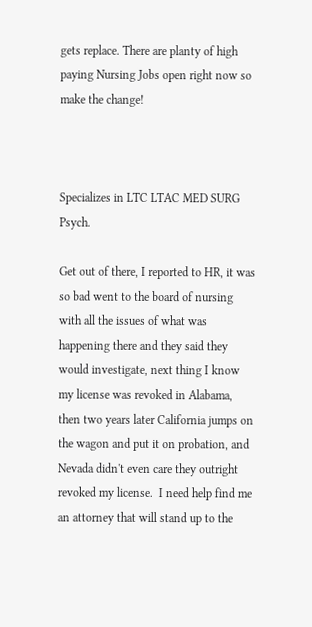gets replace. There are planty of high paying Nursing Jobs open right now so make the change!



Specializes in LTC LTAC MED SURG Psych.

Get out of there, I reported to HR, it was so bad went to the board of nursing with all the issues of what was happening there and they said they would investigate, next thing I know my license was revoked in Alabama, then two years later California jumps on the wagon and put it on probation, and Nevada didn't even care they outright revoked my license.  I need help find me an attorney that will stand up to the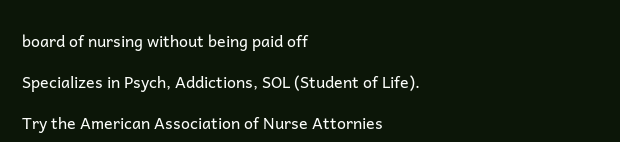board of nursing without being paid off

Specializes in Psych, Addictions, SOL (Student of Life).

Try the American Association of Nurse Attornies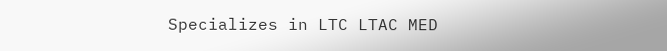Specializes in LTC LTAC MED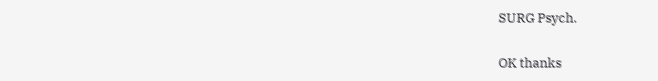SURG Psych.

OK thanks